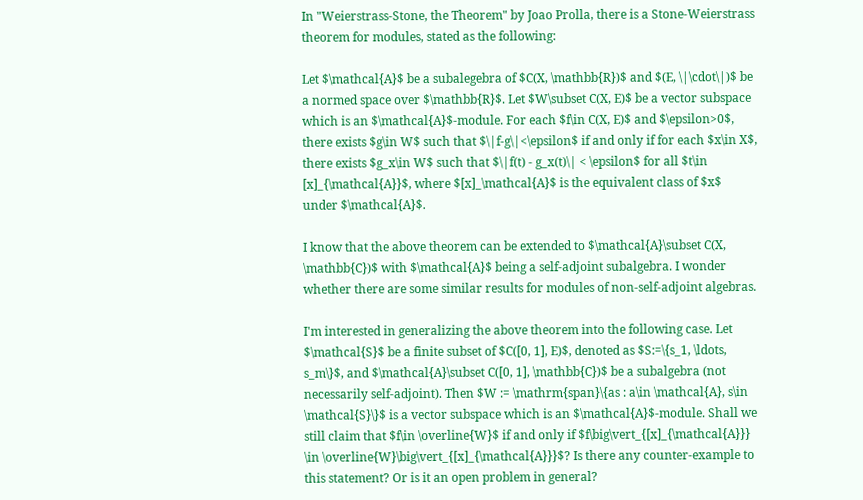In "Weierstrass-Stone, the Theorem" by Joao Prolla, there is a Stone-Weierstrass theorem for modules, stated as the following:

Let $\mathcal{A}$ be a subalegebra of $C(X, \mathbb{R})$ and $(E, \|\cdot\|)$ be a normed space over $\mathbb{R}$. Let $W\subset C(X, E)$ be a vector subspace which is an $\mathcal{A}$-module. For each $f\in C(X, E)$ and $\epsilon>0$, there exists $g\in W$ such that $\|f-g\|<\epsilon$ if and only if for each $x\in X$, there exists $g_x\in W$ such that $\|f(t) - g_x(t)\| < \epsilon$ for all $t\in [x]_{\mathcal{A}}$, where $[x]_\mathcal{A}$ is the equivalent class of $x$ under $\mathcal{A}$.

I know that the above theorem can be extended to $\mathcal{A}\subset C(X, \mathbb{C})$ with $\mathcal{A}$ being a self-adjoint subalgebra. I wonder whether there are some similar results for modules of non-self-adjoint algebras.

I'm interested in generalizing the above theorem into the following case. Let $\mathcal{S}$ be a finite subset of $C([0, 1], E)$, denoted as $S:=\{s_1, \ldots, s_m\}$, and $\mathcal{A}\subset C([0, 1], \mathbb{C})$ be a subalgebra (not necessarily self-adjoint). Then $W := \mathrm{span}\{as : a\in \mathcal{A}, s\in \mathcal{S}\}$ is a vector subspace which is an $\mathcal{A}$-module. Shall we still claim that $f\in \overline{W}$ if and only if $f\big\vert_{[x]_{\mathcal{A}}} \in \overline{W}\big\vert_{[x]_{\mathcal{A}}}$? Is there any counter-example to this statement? Or is it an open problem in general?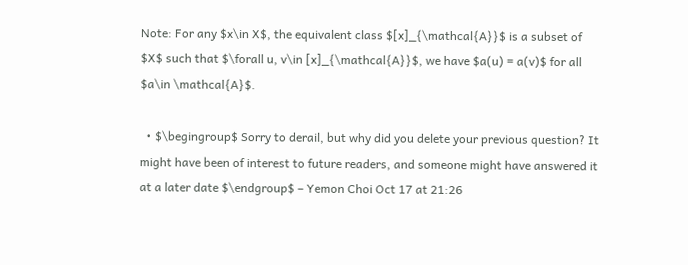Note: For any $x\in X$, the equivalent class $[x]_{\mathcal{A}}$ is a subset of $X$ such that $\forall u, v\in [x]_{\mathcal{A}}$, we have $a(u) = a(v)$ for all $a\in \mathcal{A}$.

  • $\begingroup$ Sorry to derail, but why did you delete your previous question? It might have been of interest to future readers, and someone might have answered it at a later date $\endgroup$ – Yemon Choi Oct 17 at 21:26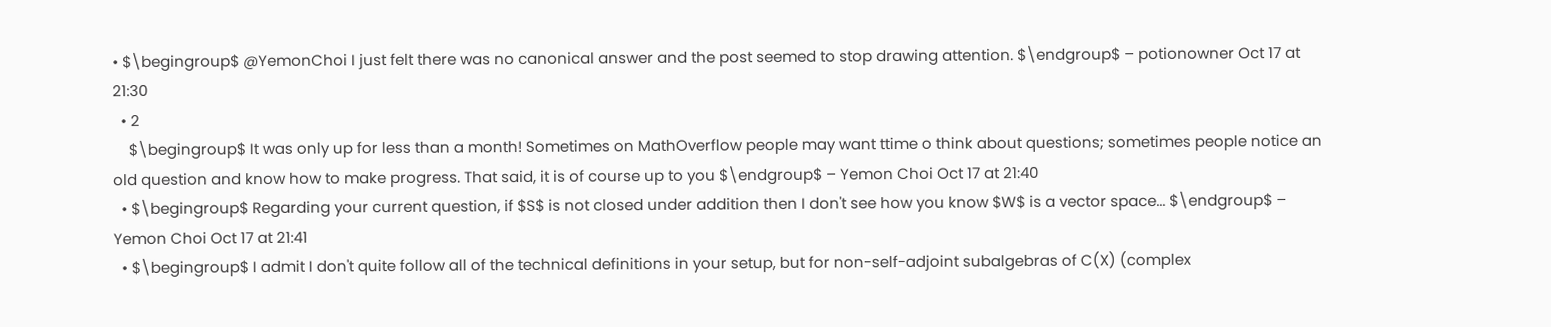• $\begingroup$ @YemonChoi I just felt there was no canonical answer and the post seemed to stop drawing attention. $\endgroup$ – potionowner Oct 17 at 21:30
  • 2
    $\begingroup$ It was only up for less than a month! Sometimes on MathOverflow people may want ttime o think about questions; sometimes people notice an old question and know how to make progress. That said, it is of course up to you $\endgroup$ – Yemon Choi Oct 17 at 21:40
  • $\begingroup$ Regarding your current question, if $S$ is not closed under addition then I don't see how you know $W$ is a vector space... $\endgroup$ – Yemon Choi Oct 17 at 21:41
  • $\begingroup$ I admit I don't quite follow all of the technical definitions in your setup, but for non-self-adjoint subalgebras of C(X) (complex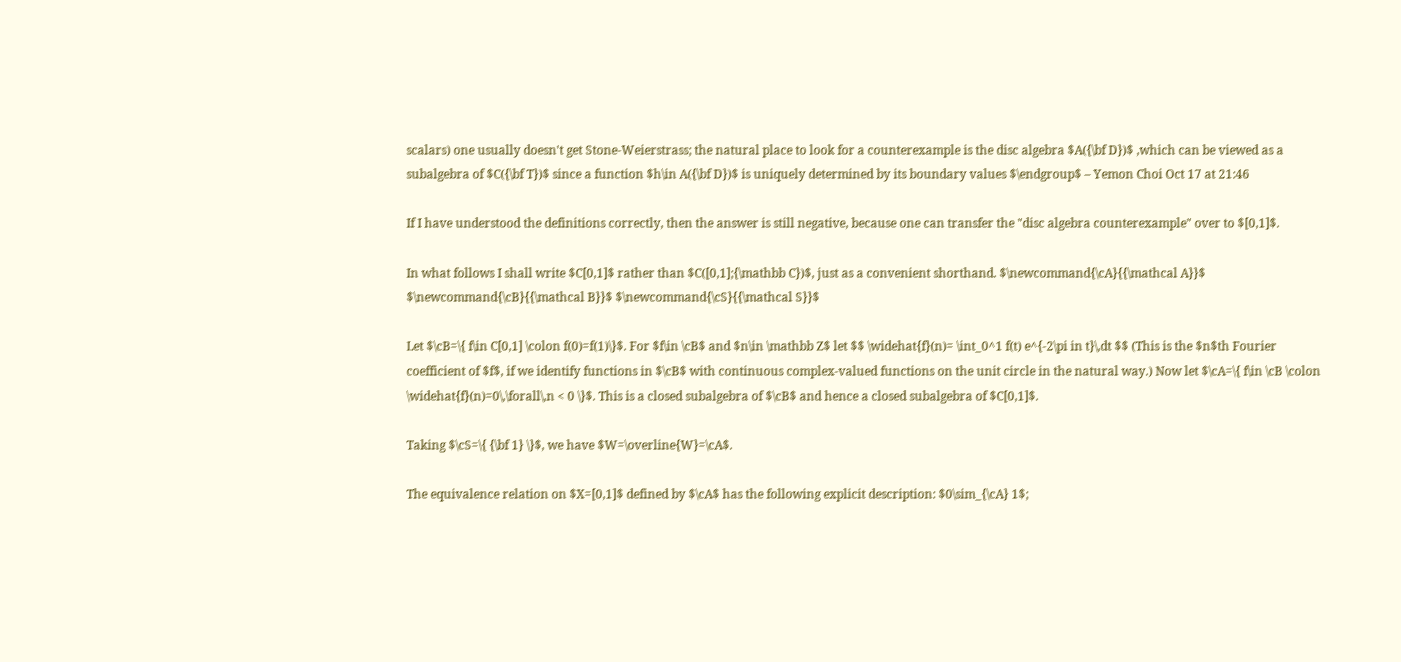scalars) one usually doesn't get Stone-Weierstrass; the natural place to look for a counterexample is the disc algebra $A({\bf D})$ ,which can be viewed as a subalgebra of $C({\bf T})$ since a function $h\in A({\bf D})$ is uniquely determined by its boundary values $\endgroup$ – Yemon Choi Oct 17 at 21:46

If I have understood the definitions correctly, then the answer is still negative, because one can transfer the "disc algebra counterexample" over to $[0,1]$.

In what follows I shall write $C[0,1]$ rather than $C([0,1];{\mathbb C})$, just as a convenient shorthand. $\newcommand{\cA}{{\mathcal A}}$ $\newcommand{\cB}{{\mathcal B}}$ $\newcommand{\cS}{{\mathcal S}}$

Let $\cB=\{ f\in C[0,1] \colon f(0)=f(1)\}$. For $f\in \cB$ and $n\in \mathbb Z$ let $$ \widehat{f}(n)= \int_0^1 f(t) e^{-2\pi in t}\,dt $$ (This is the $n$th Fourier coefficient of $f$, if we identify functions in $\cB$ with continuous complex-valued functions on the unit circle in the natural way.) Now let $\cA=\{ f\in \cB \colon \widehat{f}(n)=0\,\forall\,n < 0 \}$. This is a closed subalgebra of $\cB$ and hence a closed subalgebra of $C[0,1]$.

Taking $\cS=\{ {\bf 1} \}$, we have $W=\overline{W}=\cA$.

The equivalence relation on $X=[0,1]$ defined by $\cA$ has the following explicit description: $0\sim_{\cA} 1$;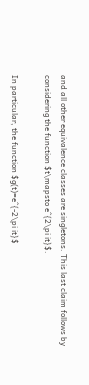and all other equivalence classes are singletons. This last claim follows by considering the function $t\mapsto e^{2\pi it}$.

In particular, the function $g(t)=e^{-2\pi it}$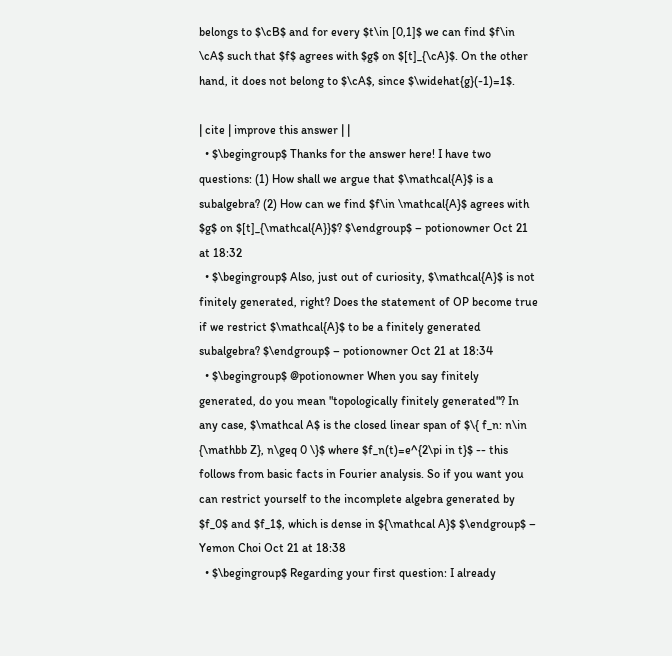belongs to $\cB$ and for every $t\in [0,1]$ we can find $f\in \cA$ such that $f$ agrees with $g$ on $[t]_{\cA}$. On the other hand, it does not belong to $\cA$, since $\widehat{g}(-1)=1$.

| cite | improve this answer | |
  • $\begingroup$ Thanks for the answer here! I have two questions: (1) How shall we argue that $\mathcal{A}$ is a subalgebra? (2) How can we find $f\in \mathcal{A}$ agrees with $g$ on $[t]_{\mathcal{A}}$? $\endgroup$ – potionowner Oct 21 at 18:32
  • $\begingroup$ Also, just out of curiosity, $\mathcal{A}$ is not finitely generated, right? Does the statement of OP become true if we restrict $\mathcal{A}$ to be a finitely generated subalgebra? $\endgroup$ – potionowner Oct 21 at 18:34
  • $\begingroup$ @potionowner When you say finitely generated, do you mean "topologically finitely generated"? In any case, $\mathcal A$ is the closed linear span of $\{ f_n: n\in {\mathbb Z}, n\geq 0 \}$ where $f_n(t)=e^{2\pi in t}$ -- this follows from basic facts in Fourier analysis. So if you want you can restrict yourself to the incomplete algebra generated by $f_0$ and $f_1$, which is dense in ${\mathcal A}$ $\endgroup$ – Yemon Choi Oct 21 at 18:38
  • $\begingroup$ Regarding your first question: I already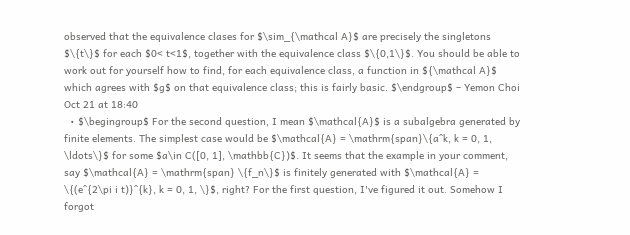observed that the equivalence clases for $\sim_{\mathcal A}$ are precisely the singletons $\{t\}$ for each $0< t<1$, together with the equivalence class $\{0,1\}$. You should be able to work out for yourself how to find, for each equivalence class, a function in ${\mathcal A}$ which agrees with $g$ on that equivalence class; this is fairly basic. $\endgroup$ – Yemon Choi Oct 21 at 18:40
  • $\begingroup$ For the second question, I mean $\mathcal{A}$ is a subalgebra generated by finite elements. The simplest case would be $\mathcal{A} = \mathrm{span}\{a^k, k = 0, 1, \ldots\}$ for some $a\in C([0, 1], \mathbb{C})$. It seems that the example in your comment, say $\mathcal{A} = \mathrm{span} \{f_n\}$ is finitely generated with $\mathcal{A} = \{(e^{2\pi i t)}^{k}, k = 0, 1, \}$, right? For the first question, I've figured it out. Somehow I forgot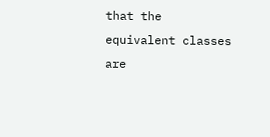that the equivalent classes are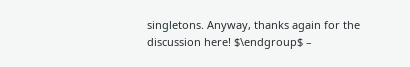singletons. Anyway, thanks again for the discussion here! $\endgroup$ –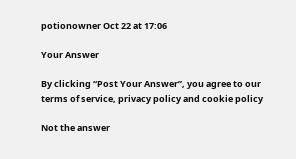potionowner Oct 22 at 17:06

Your Answer

By clicking “Post Your Answer”, you agree to our terms of service, privacy policy and cookie policy

Not the answer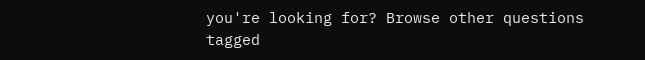you're looking for? Browse other questions tagged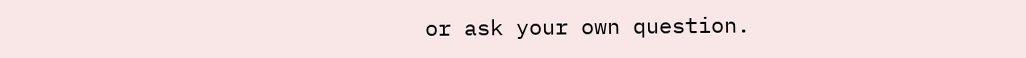or ask your own question.